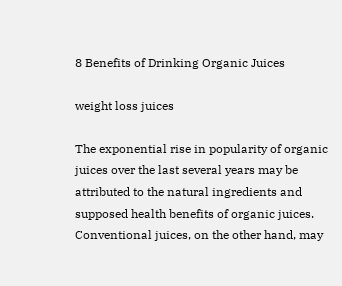8 Benefits of Drinking Organic Juices

weight loss juices

The exponential rise in popularity of organic juices over the last several years may be attributed to the natural ingredients and supposed health benefits of organic juices. Conventional juices, on the other hand, may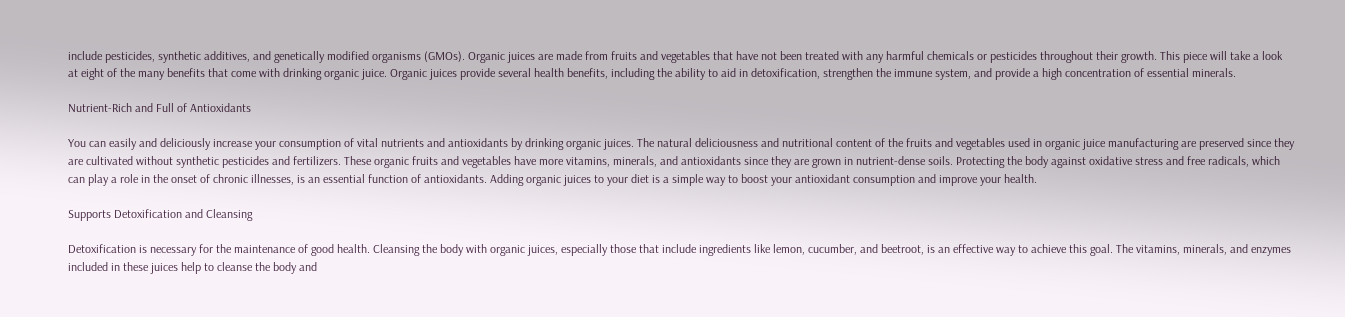include pesticides, synthetic additives, and genetically modified organisms (GMOs). Organic juices are made from fruits and vegetables that have not been treated with any harmful chemicals or pesticides throughout their growth. This piece will take a look at eight of the many benefits that come with drinking organic juice. Organic juices provide several health benefits, including the ability to aid in detoxification, strengthen the immune system, and provide a high concentration of essential minerals.

Nutrient-Rich and Full of Antioxidants

You can easily and deliciously increase your consumption of vital nutrients and antioxidants by drinking organic juices. The natural deliciousness and nutritional content of the fruits and vegetables used in organic juice manufacturing are preserved since they are cultivated without synthetic pesticides and fertilizers. These organic fruits and vegetables have more vitamins, minerals, and antioxidants since they are grown in nutrient-dense soils. Protecting the body against oxidative stress and free radicals, which can play a role in the onset of chronic illnesses, is an essential function of antioxidants. Adding organic juices to your diet is a simple way to boost your antioxidant consumption and improve your health.

Supports Detoxification and Cleansing

Detoxification is necessary for the maintenance of good health. Cleansing the body with organic juices, especially those that include ingredients like lemon, cucumber, and beetroot, is an effective way to achieve this goal. The vitamins, minerals, and enzymes included in these juices help to cleanse the body and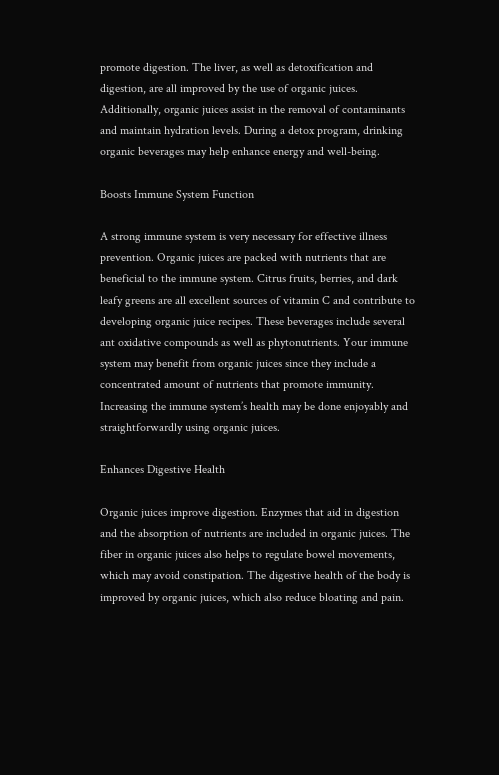promote digestion. The liver, as well as detoxification and digestion, are all improved by the use of organic juices. Additionally, organic juices assist in the removal of contaminants and maintain hydration levels. During a detox program, drinking organic beverages may help enhance energy and well-being.

Boosts Immune System Function

A strong immune system is very necessary for effective illness prevention. Organic juices are packed with nutrients that are beneficial to the immune system. Citrus fruits, berries, and dark leafy greens are all excellent sources of vitamin C and contribute to developing organic juice recipes. These beverages include several ant oxidative compounds as well as phytonutrients. Your immune system may benefit from organic juices since they include a concentrated amount of nutrients that promote immunity. Increasing the immune system’s health may be done enjoyably and straightforwardly using organic juices.

Enhances Digestive Health

Organic juices improve digestion. Enzymes that aid in digestion and the absorption of nutrients are included in organic juices. The fiber in organic juices also helps to regulate bowel movements, which may avoid constipation. The digestive health of the body is improved by organic juices, which also reduce bloating and pain.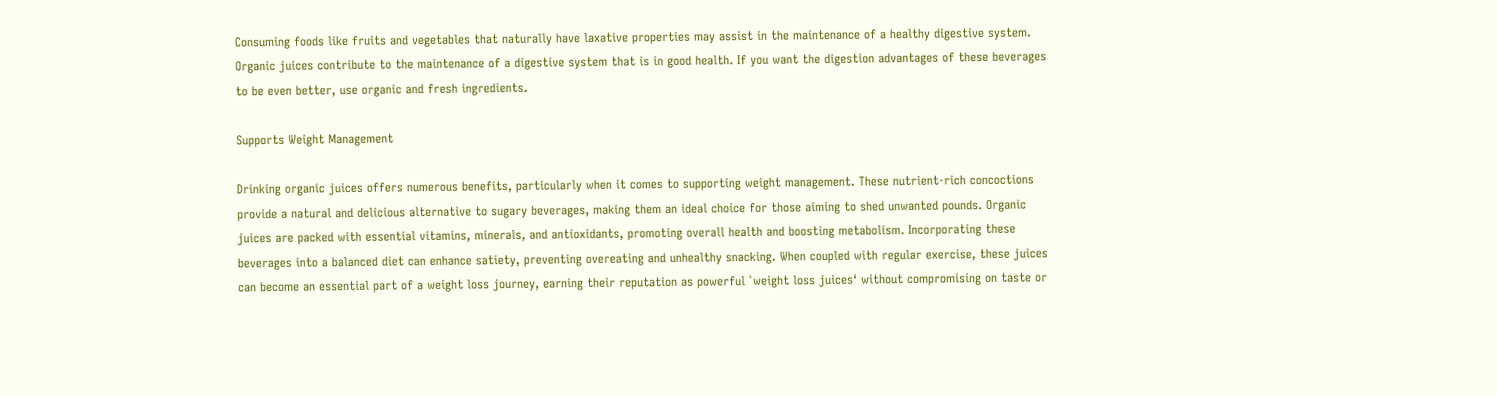Consuming foods like fruits and vegetables that naturally have laxative properties may assist in the maintenance of a healthy digestive system. Organic juices contribute to the maintenance of a digestive system that is in good health. If you want the digestion advantages of these beverages to be even better, use organic and fresh ingredients.

Supports Weight Management

Drinking organic juices offers numerous benefits, particularly when it comes to supporting weight management. These nutrient-rich concoctions provide a natural and delicious alternative to sugary beverages, making them an ideal choice for those aiming to shed unwanted pounds. Organic juices are packed with essential vitamins, minerals, and antioxidants, promoting overall health and boosting metabolism. Incorporating these beverages into a balanced diet can enhance satiety, preventing overeating and unhealthy snacking. When coupled with regular exercise, these juices can become an essential part of a weight loss journey, earning their reputation as powerful `weight loss juices‘ without compromising on taste or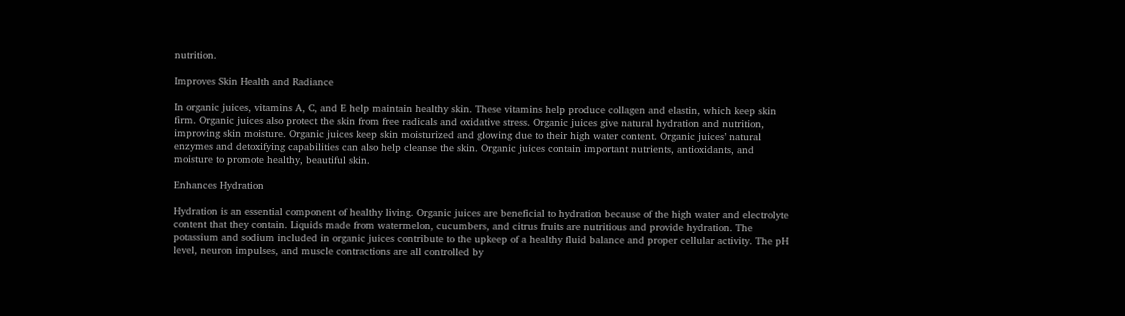nutrition.

Improves Skin Health and Radiance

In organic juices, vitamins A, C, and E help maintain healthy skin. These vitamins help produce collagen and elastin, which keep skin firm. Organic juices also protect the skin from free radicals and oxidative stress. Organic juices give natural hydration and nutrition, improving skin moisture. Organic juices keep skin moisturized and glowing due to their high water content. Organic juices’ natural enzymes and detoxifying capabilities can also help cleanse the skin. Organic juices contain important nutrients, antioxidants, and moisture to promote healthy, beautiful skin.

Enhances Hydration

Hydration is an essential component of healthy living. Organic juices are beneficial to hydration because of the high water and electrolyte content that they contain. Liquids made from watermelon, cucumbers, and citrus fruits are nutritious and provide hydration. The potassium and sodium included in organic juices contribute to the upkeep of a healthy fluid balance and proper cellular activity. The pH level, neuron impulses, and muscle contractions are all controlled by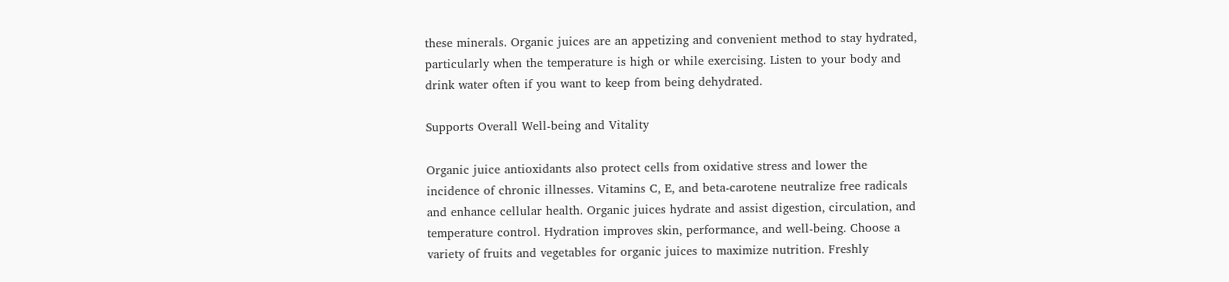these minerals. Organic juices are an appetizing and convenient method to stay hydrated, particularly when the temperature is high or while exercising. Listen to your body and drink water often if you want to keep from being dehydrated.

Supports Overall Well-being and Vitality

Organic juice antioxidants also protect cells from oxidative stress and lower the incidence of chronic illnesses. Vitamins C, E, and beta-carotene neutralize free radicals and enhance cellular health. Organic juices hydrate and assist digestion, circulation, and temperature control. Hydration improves skin, performance, and well-being. Choose a variety of fruits and vegetables for organic juices to maximize nutrition. Freshly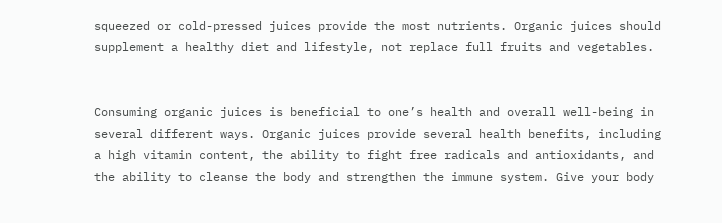squeezed or cold-pressed juices provide the most nutrients. Organic juices should supplement a healthy diet and lifestyle, not replace full fruits and vegetables.


Consuming organic juices is beneficial to one’s health and overall well-being in several different ways. Organic juices provide several health benefits, including a high vitamin content, the ability to fight free radicals and antioxidants, and the ability to cleanse the body and strengthen the immune system. Give your body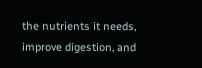the nutrients it needs, improve digestion, and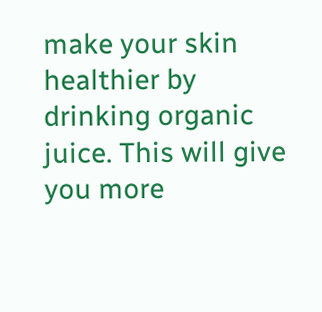make your skin healthier by drinking organic juice. This will give you more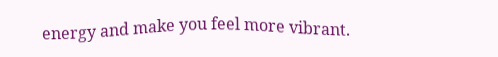energy and make you feel more vibrant.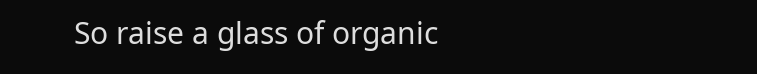So raise a glass of organic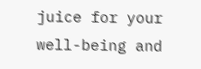juice for your well-being and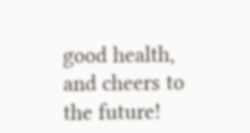good health, and cheers to the future!